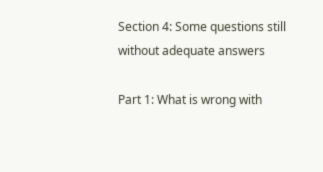Section 4: Some questions still without adequate answers

Part 1: What is wrong with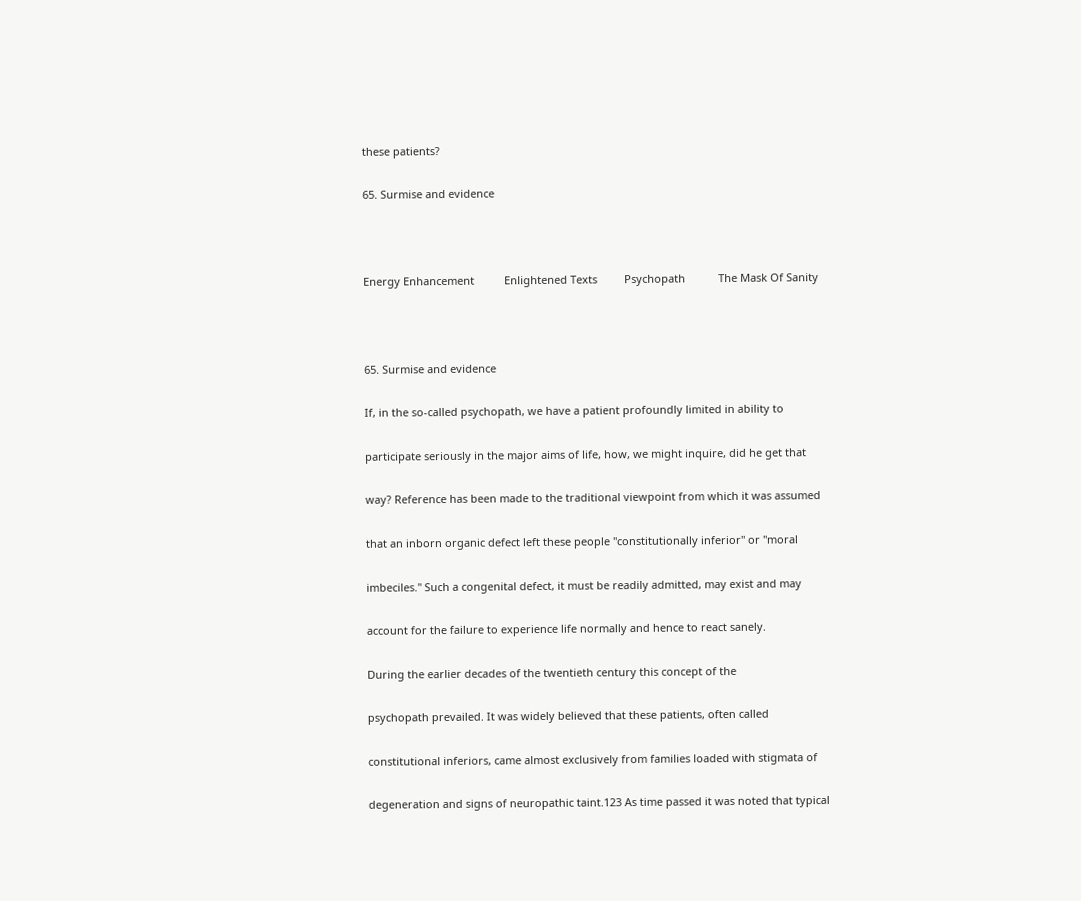these patients?

65. Surmise and evidence



Energy Enhancement          Enlightened Texts         Psychopath           The Mask Of Sanity



65. Surmise and evidence

If, in the so-called psychopath, we have a patient profoundly limited in ability to

participate seriously in the major aims of life, how, we might inquire, did he get that

way? Reference has been made to the traditional viewpoint from which it was assumed

that an inborn organic defect left these people "constitutionally inferior" or "moral

imbeciles." Such a congenital defect, it must be readily admitted, may exist and may

account for the failure to experience life normally and hence to react sanely.

During the earlier decades of the twentieth century this concept of the

psychopath prevailed. It was widely believed that these patients, often called

constitutional inferiors, came almost exclusively from families loaded with stigmata of

degeneration and signs of neuropathic taint.123 As time passed it was noted that typical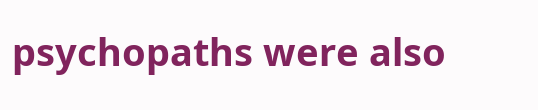psychopaths were also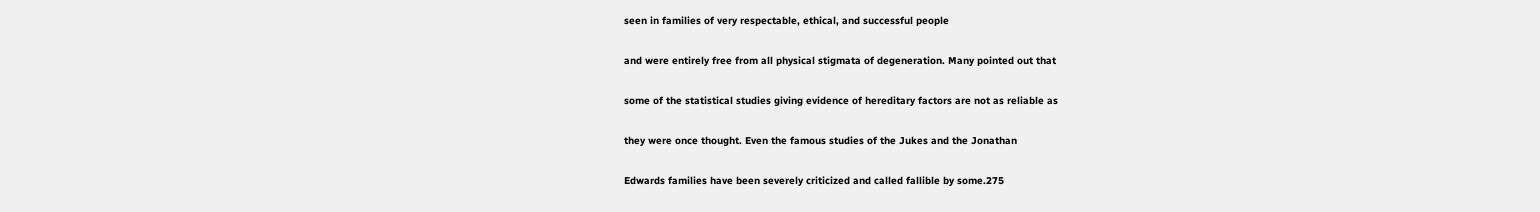seen in families of very respectable, ethical, and successful people

and were entirely free from all physical stigmata of degeneration. Many pointed out that

some of the statistical studies giving evidence of hereditary factors are not as reliable as

they were once thought. Even the famous studies of the Jukes and the Jonathan

Edwards families have been severely criticized and called fallible by some.275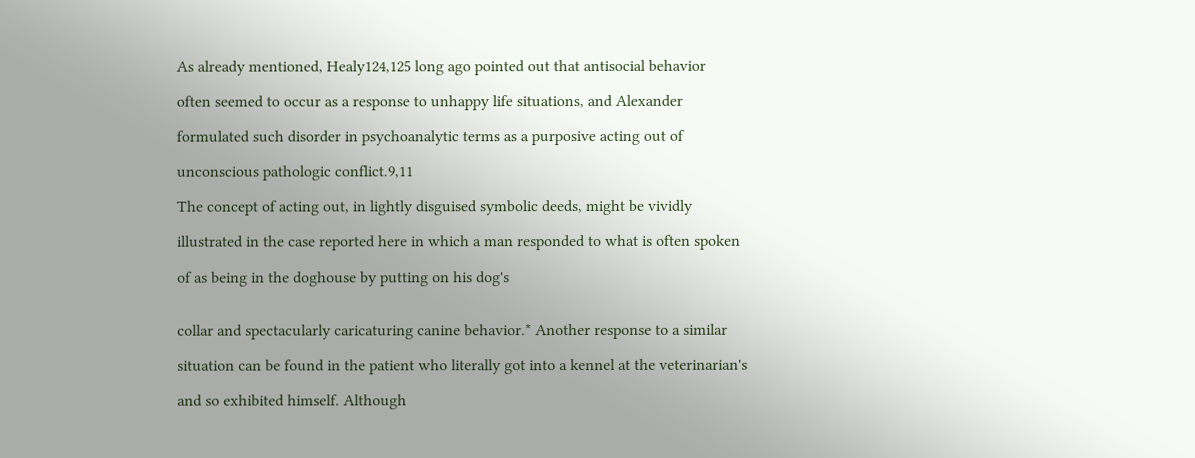As already mentioned, Healy124,125 long ago pointed out that antisocial behavior

often seemed to occur as a response to unhappy life situations, and Alexander

formulated such disorder in psychoanalytic terms as a purposive acting out of

unconscious pathologic conflict.9,11

The concept of acting out, in lightly disguised symbolic deeds, might be vividly

illustrated in the case reported here in which a man responded to what is often spoken

of as being in the doghouse by putting on his dog's


collar and spectacularly caricaturing canine behavior.* Another response to a similar

situation can be found in the patient who literally got into a kennel at the veterinarian's

and so exhibited himself. Although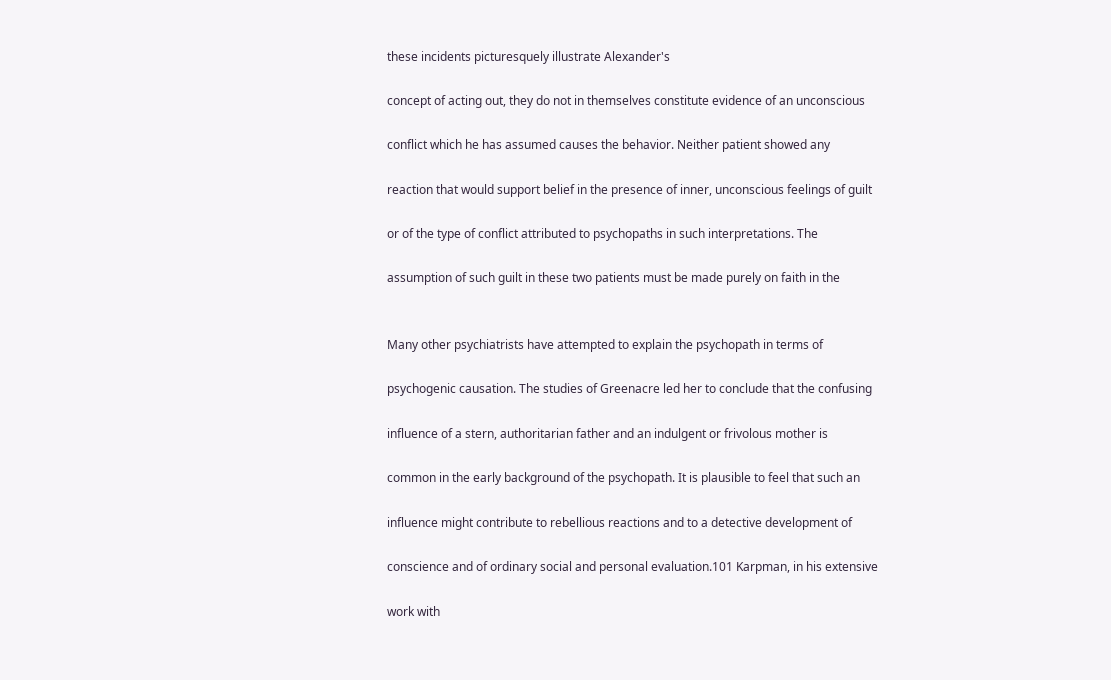these incidents picturesquely illustrate Alexander's

concept of acting out, they do not in themselves constitute evidence of an unconscious

conflict which he has assumed causes the behavior. Neither patient showed any

reaction that would support belief in the presence of inner, unconscious feelings of guilt

or of the type of conflict attributed to psychopaths in such interpretations. The

assumption of such guilt in these two patients must be made purely on faith in the


Many other psychiatrists have attempted to explain the psychopath in terms of

psychogenic causation. The studies of Greenacre led her to conclude that the confusing

influence of a stern, authoritarian father and an indulgent or frivolous mother is

common in the early background of the psychopath. It is plausible to feel that such an

influence might contribute to rebellious reactions and to a detective development of

conscience and of ordinary social and personal evaluation.101 Karpman, in his extensive

work with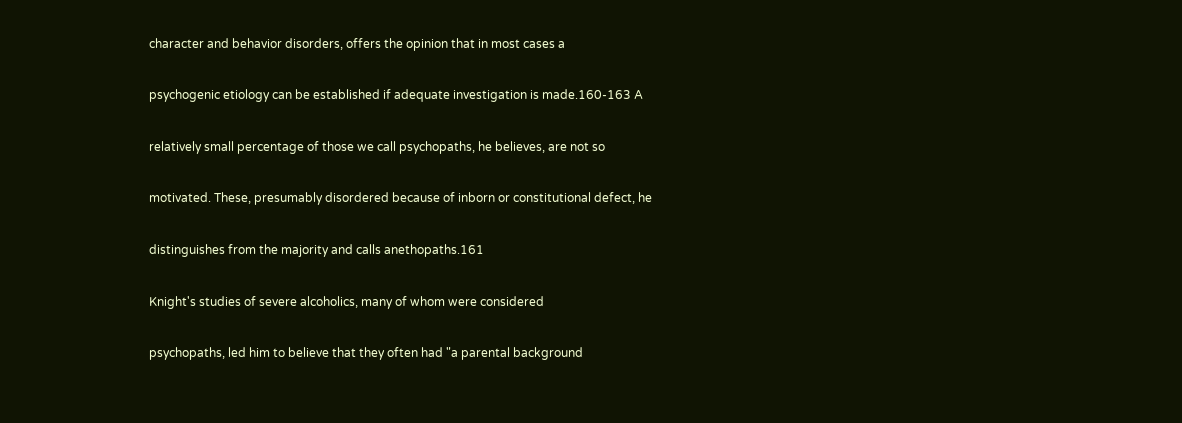character and behavior disorders, offers the opinion that in most cases a

psychogenic etiology can be established if adequate investigation is made.160-163 A

relatively small percentage of those we call psychopaths, he believes, are not so

motivated. These, presumably disordered because of inborn or constitutional defect, he

distinguishes from the majority and calls anethopaths.161

Knight's studies of severe alcoholics, many of whom were considered

psychopaths, led him to believe that they often had "a parental background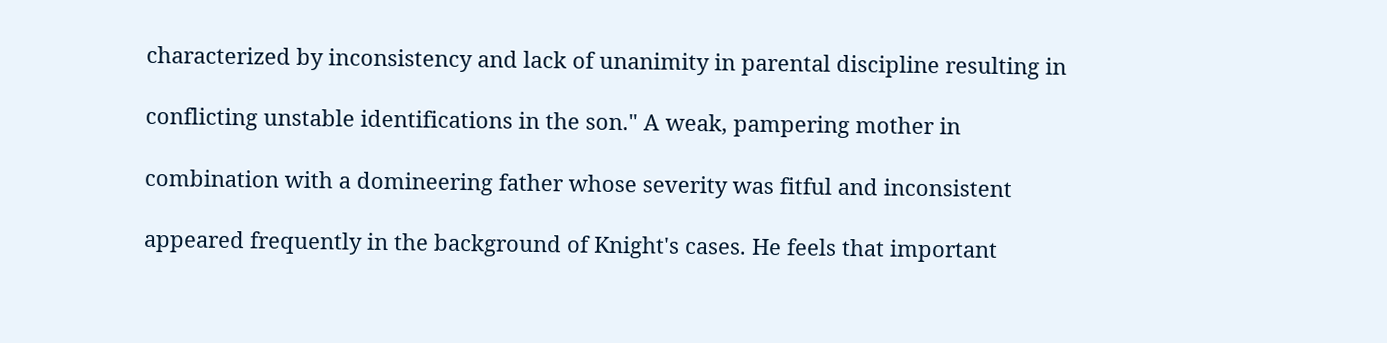characterized by inconsistency and lack of unanimity in parental discipline resulting in

conflicting unstable identifications in the son." A weak, pampering mother in

combination with a domineering father whose severity was fitful and inconsistent

appeared frequently in the background of Knight's cases. He feels that important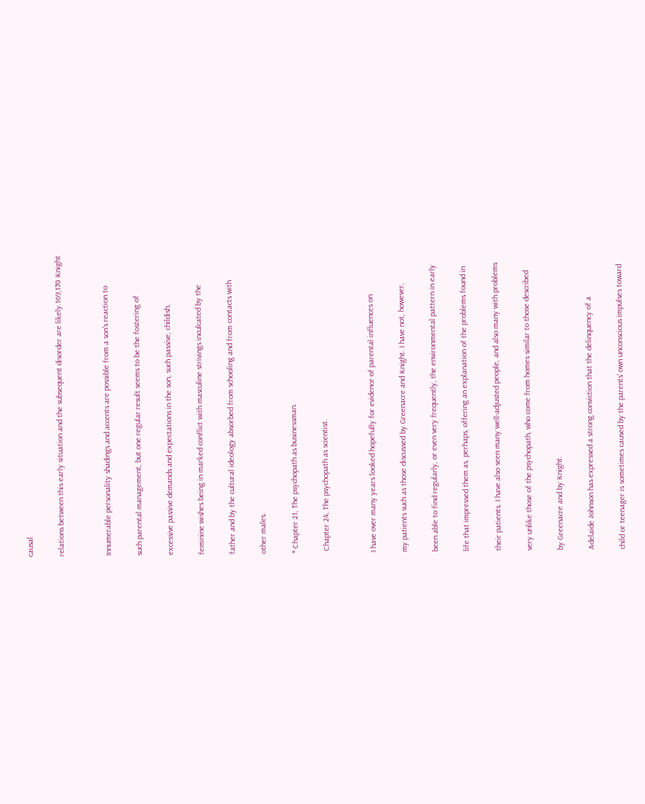causal

relations between this early situation and the subsequent disorder are likely.169,170 Knight


Innumerable personality shadings and accents are possible from a son's reaction to

such parental management, but one regular result seems to be the fostering of

excessive passive demands and expectations in the son, such passive, childish,

feminine wishes being in marked conflict with masculine strivings inculcated by the

father and by the cultural ideology absorbed from schooling and from contacts with

other males.

* Chapter 21, The psychopath as businessman.

 Chapter 24, The psychopath as scientist.


I have over many years looked hopefully for evidence of parental influences on

my patients such as those discussed by Greenacre and Knight. I have not, however,

been able to find regularly, or even very frequently, the environmental pattern in early

life that impressed them as, perhaps, offering an explanation of the problems found in

their patients. I have also seen many well-adjusted people, and also many with problems

very unlike those of the psychopath, who come from homes similar to those described

by Greenacre and by Knight.

Adelaide Johnson has expressed a strong conviction that the delinquency of a

child or teenager is sometimes caused by the parents' own unconscious impulses toward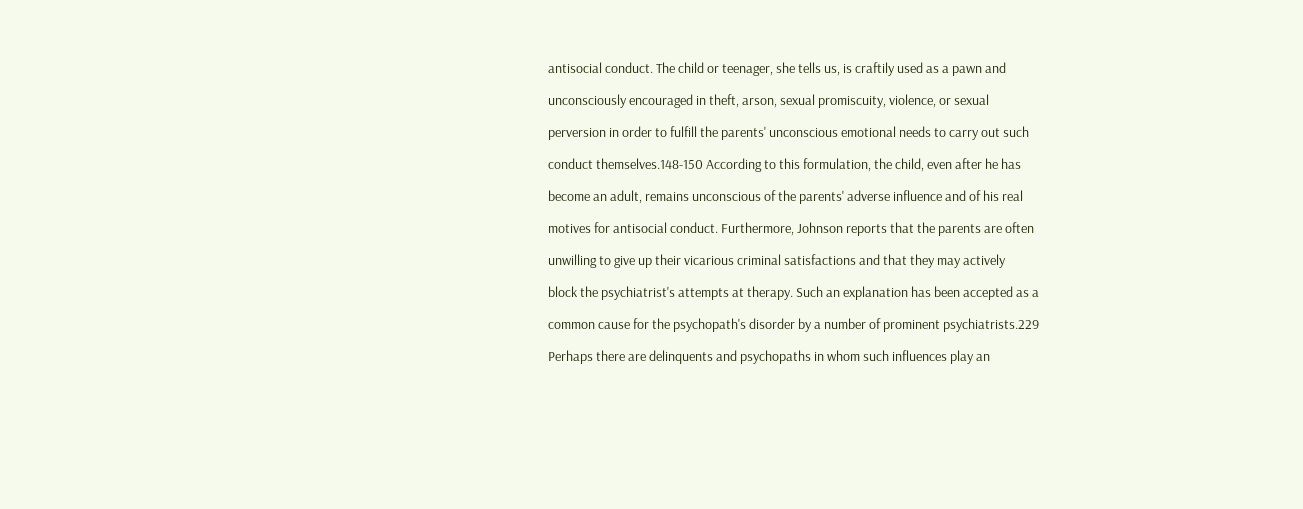antisocial conduct. The child or teenager, she tells us, is craftily used as a pawn and

unconsciously encouraged in theft, arson, sexual promiscuity, violence, or sexual

perversion in order to fulfill the parents' unconscious emotional needs to carry out such

conduct themselves.148-150 According to this formulation, the child, even after he has

become an adult, remains unconscious of the parents' adverse influence and of his real

motives for antisocial conduct. Furthermore, Johnson reports that the parents are often

unwilling to give up their vicarious criminal satisfactions and that they may actively

block the psychiatrist's attempts at therapy. Such an explanation has been accepted as a

common cause for the psychopath's disorder by a number of prominent psychiatrists.229

Perhaps there are delinquents and psychopaths in whom such influences play an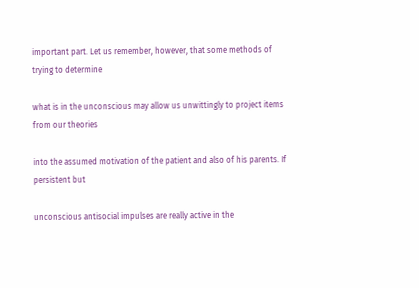important part. Let us remember, however, that some methods of trying to determine

what is in the unconscious may allow us unwittingly to project items from our theories

into the assumed motivation of the patient and also of his parents. If persistent but

unconscious antisocial impulses are really active in the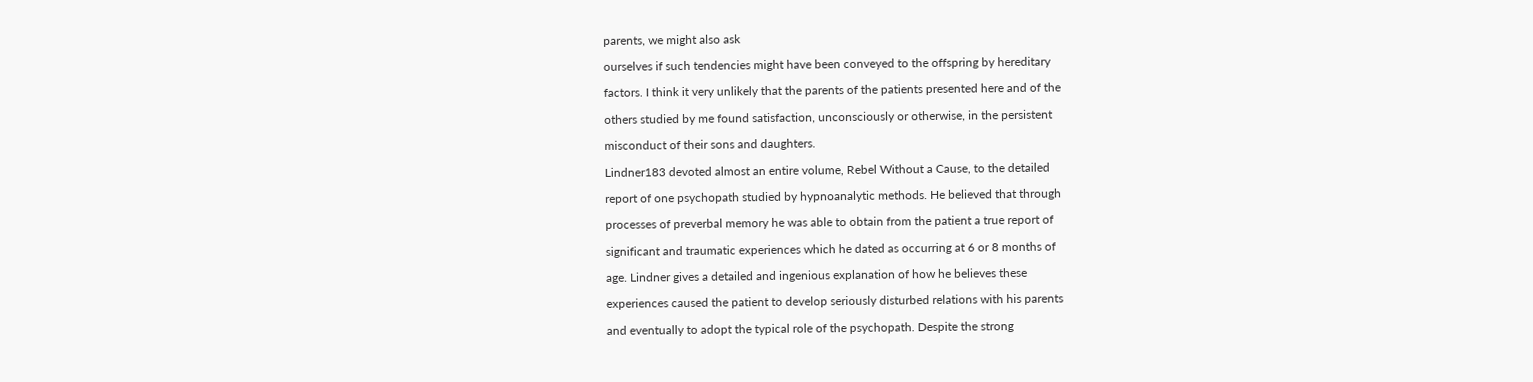parents, we might also ask

ourselves if such tendencies might have been conveyed to the offspring by hereditary

factors. I think it very unlikely that the parents of the patients presented here and of the

others studied by me found satisfaction, unconsciously or otherwise, in the persistent

misconduct of their sons and daughters.

Lindner183 devoted almost an entire volume, Rebel Without a Cause, to the detailed

report of one psychopath studied by hypnoanalytic methods. He believed that through

processes of preverbal memory he was able to obtain from the patient a true report of

significant and traumatic experiences which he dated as occurring at 6 or 8 months of

age. Lindner gives a detailed and ingenious explanation of how he believes these

experiences caused the patient to develop seriously disturbed relations with his parents

and eventually to adopt the typical role of the psychopath. Despite the strong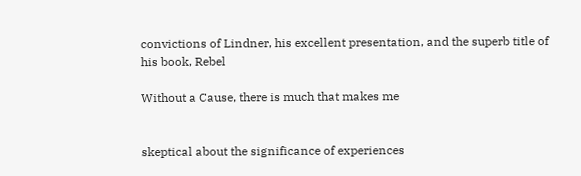convictions of Lindner, his excellent presentation, and the superb title of his book, Rebel

Without a Cause, there is much that makes me


skeptical about the significance of experiences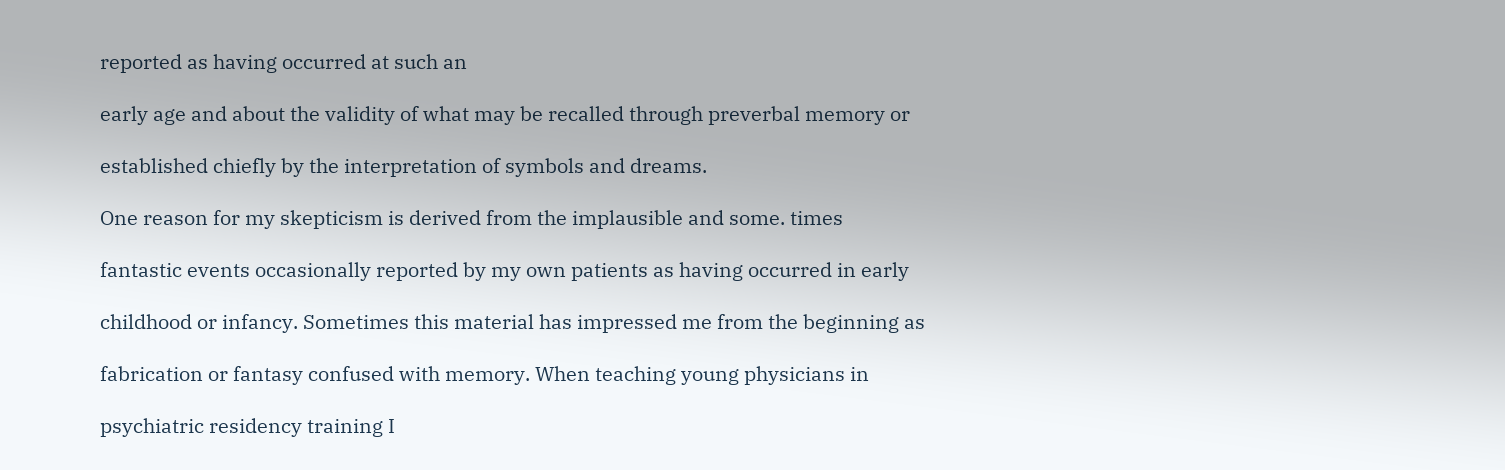reported as having occurred at such an

early age and about the validity of what may be recalled through preverbal memory or

established chiefly by the interpretation of symbols and dreams.

One reason for my skepticism is derived from the implausible and some. times

fantastic events occasionally reported by my own patients as having occurred in early

childhood or infancy. Sometimes this material has impressed me from the beginning as

fabrication or fantasy confused with memory. When teaching young physicians in

psychiatric residency training I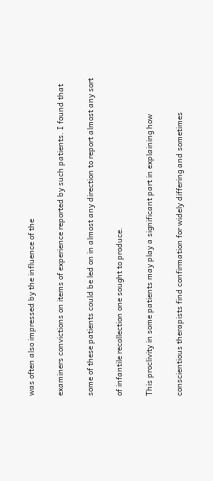was often also impressed by the influence of the

examiners convictions on items of experience reported by such patients. I found that

some of these patients could be led on in almost any direction to report almost any sort

of infantile recollection one sought to produce.

This proclivity in some patients may play a significant part in explaining how

conscientious therapists find confirmation for widely differing and sometimes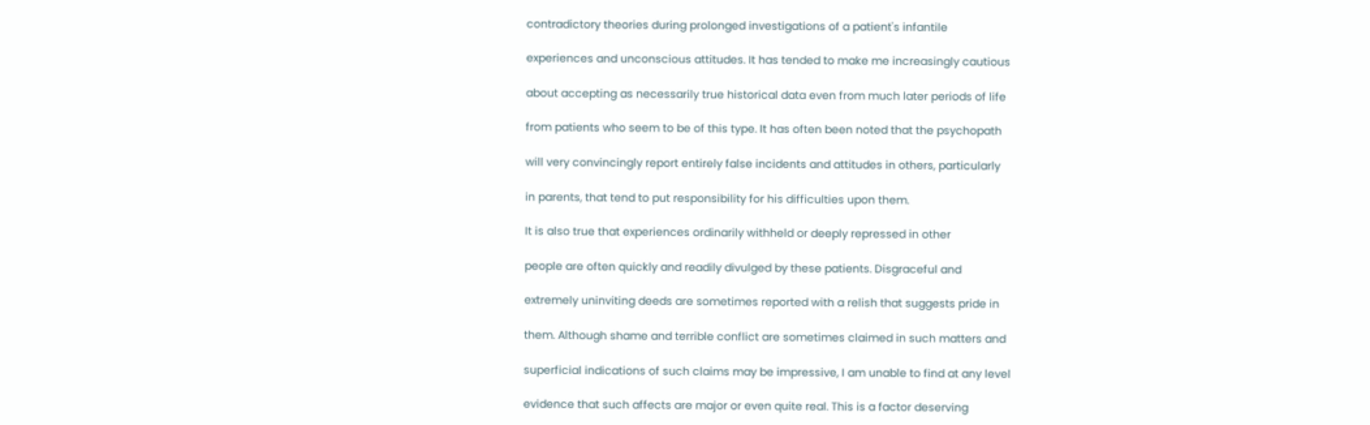contradictory theories during prolonged investigations of a patient's infantile

experiences and unconscious attitudes. It has tended to make me increasingly cautious

about accepting as necessarily true historical data even from much later periods of life

from patients who seem to be of this type. It has often been noted that the psychopath

will very convincingly report entirely false incidents and attitudes in others, particularly

in parents, that tend to put responsibility for his difficulties upon them.

It is also true that experiences ordinarily withheld or deeply repressed in other

people are often quickly and readily divulged by these patients. Disgraceful and

extremely uninviting deeds are sometimes reported with a relish that suggests pride in

them. Although shame and terrible conflict are sometimes claimed in such matters and

superficial indications of such claims may be impressive, I am unable to find at any level

evidence that such affects are major or even quite real. This is a factor deserving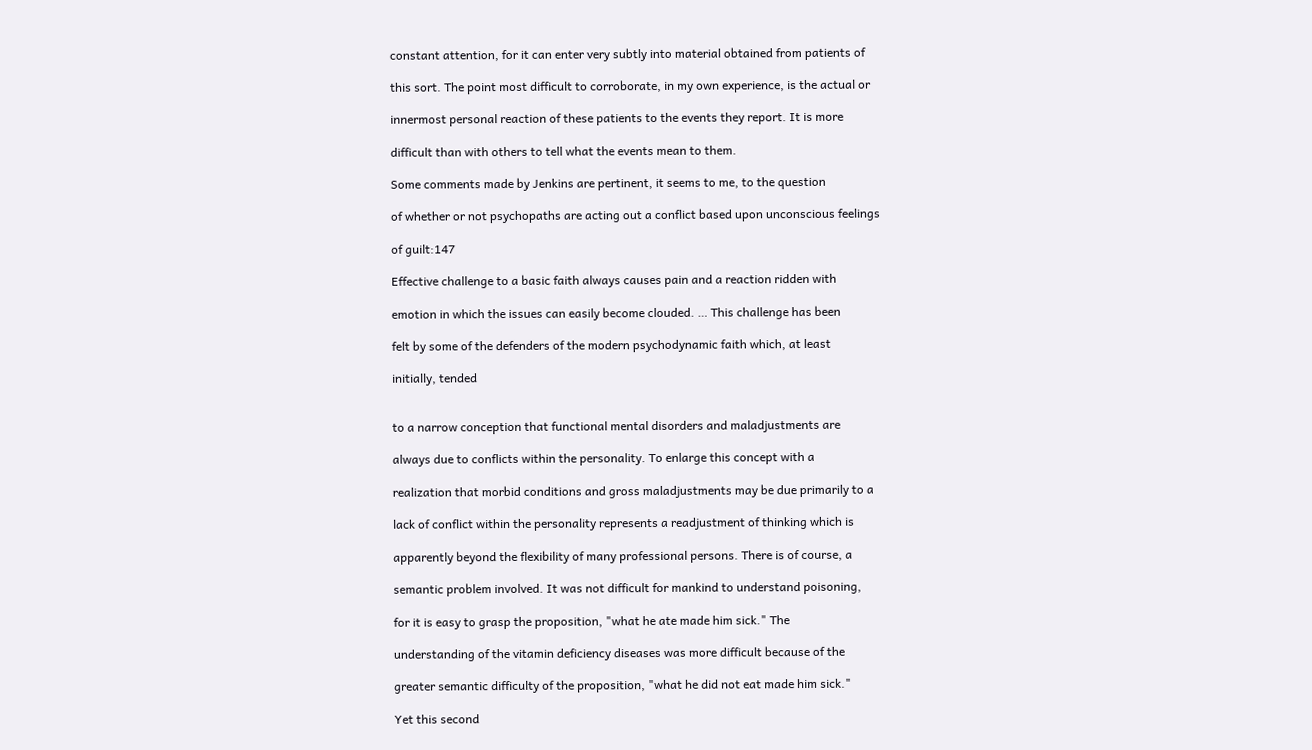constant attention, for it can enter very subtly into material obtained from patients of

this sort. The point most difficult to corroborate, in my own experience, is the actual or

innermost personal reaction of these patients to the events they report. It is more

difficult than with others to tell what the events mean to them.

Some comments made by Jenkins are pertinent, it seems to me, to the question

of whether or not psychopaths are acting out a conflict based upon unconscious feelings

of guilt:147

Effective challenge to a basic faith always causes pain and a reaction ridden with

emotion in which the issues can easily become clouded. … This challenge has been

felt by some of the defenders of the modern psychodynamic faith which, at least

initially, tended


to a narrow conception that functional mental disorders and maladjustments are

always due to conflicts within the personality. To enlarge this concept with a

realization that morbid conditions and gross maladjustments may be due primarily to a

lack of conflict within the personality represents a readjustment of thinking which is

apparently beyond the flexibility of many professional persons. There is of course, a

semantic problem involved. It was not difficult for mankind to understand poisoning,

for it is easy to grasp the proposition, "what he ate made him sick." The

understanding of the vitamin deficiency diseases was more difficult because of the

greater semantic difficulty of the proposition, "what he did not eat made him sick."

Yet this second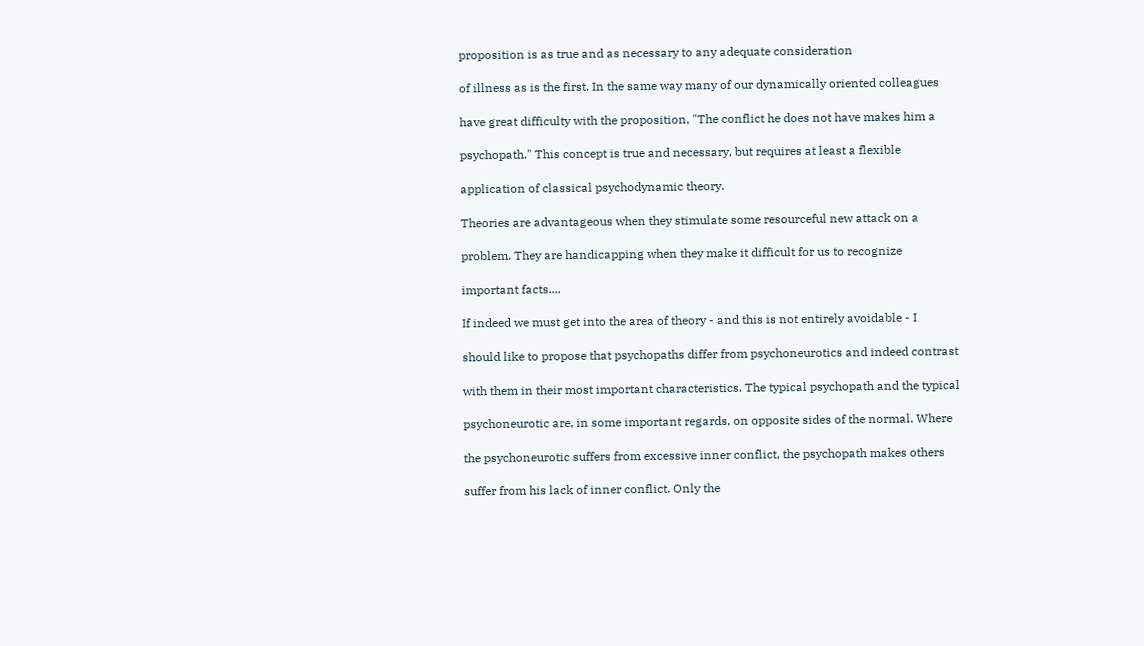proposition is as true and as necessary to any adequate consideration

of illness as is the first. In the same way many of our dynamically oriented colleagues

have great difficulty with the proposition, "The conflict he does not have makes him a

psychopath." This concept is true and necessary, but requires at least a flexible

application of classical psychodynamic theory.

Theories are advantageous when they stimulate some resourceful new attack on a

problem. They are handicapping when they make it difficult for us to recognize

important facts....

If indeed we must get into the area of theory - and this is not entirely avoidable - I

should like to propose that psychopaths differ from psychoneurotics and indeed contrast

with them in their most important characteristics. The typical psychopath and the typical

psychoneurotic are, in some important regards, on opposite sides of the normal. Where

the psychoneurotic suffers from excessive inner conflict, the psychopath makes others

suffer from his lack of inner conflict. Only the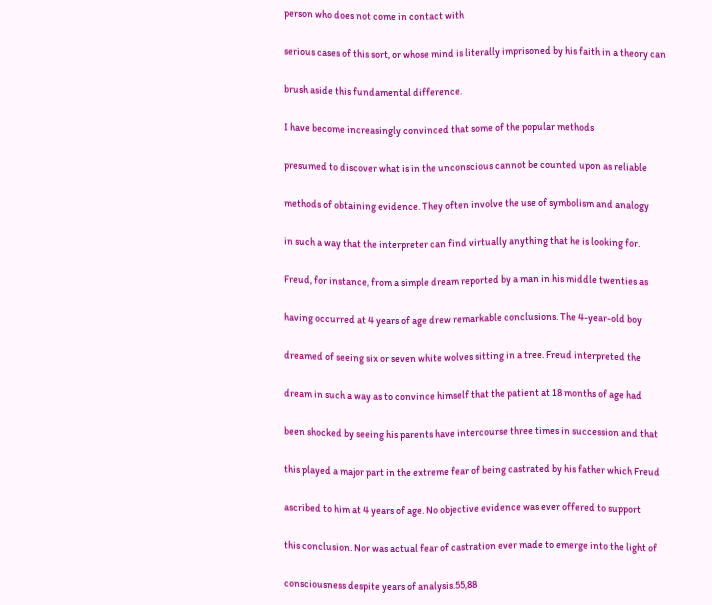person who does not come in contact with

serious cases of this sort, or whose mind is literally imprisoned by his faith in a theory can

brush aside this fundamental difference.

I have become increasingly convinced that some of the popular methods

presumed to discover what is in the unconscious cannot be counted upon as reliable

methods of obtaining evidence. They often involve the use of symbolism and analogy

in such a way that the interpreter can find virtually anything that he is looking for.

Freud, for instance, from a simple dream reported by a man in his middle twenties as

having occurred at 4 years of age drew remarkable conclusions. The 4-year-old boy

dreamed of seeing six or seven white wolves sitting in a tree. Freud interpreted the

dream in such a way as to convince himself that the patient at 18 months of age had

been shocked by seeing his parents have intercourse three times in succession and that

this played a major part in the extreme fear of being castrated by his father which Freud

ascribed to him at 4 years of age. No objective evidence was ever offered to support

this conclusion. Nor was actual fear of castration ever made to emerge into the light of

consciousness despite years of analysis.55,88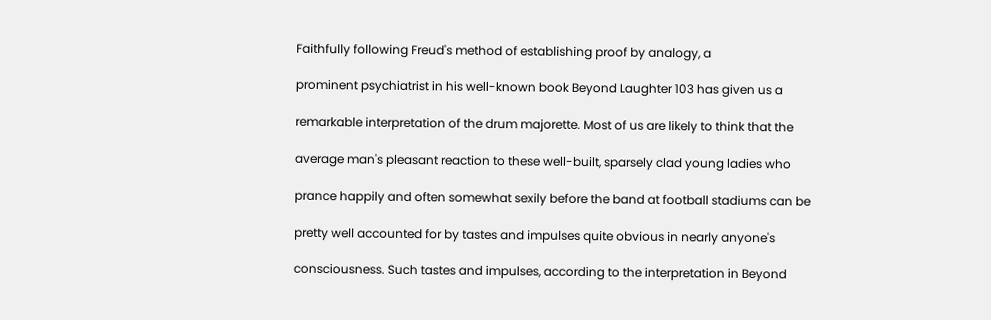Faithfully following Freud's method of establishing proof by analogy, a

prominent psychiatrist in his well-known book Beyond Laughter 103 has given us a

remarkable interpretation of the drum majorette. Most of us are likely to think that the

average man's pleasant reaction to these well-built, sparsely clad young ladies who

prance happily and often somewhat sexily before the band at football stadiums can be

pretty well accounted for by tastes and impulses quite obvious in nearly anyone's

consciousness. Such tastes and impulses, according to the interpretation in Beyond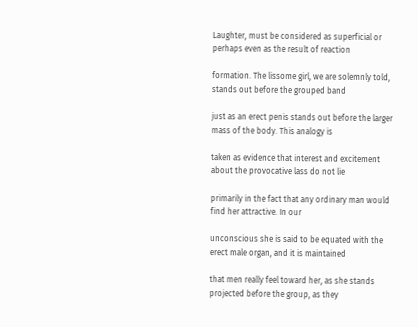Laughter, must be considered as superficial or perhaps even as the result of reaction

formation. The lissome girl, we are solemnly told, stands out before the grouped band

just as an erect penis stands out before the larger mass of the body. This analogy is

taken as evidence that interest and excitement about the provocative lass do not lie

primarily in the fact that any ordinary man would find her attractive. In our

unconscious she is said to be equated with the erect male organ, and it is maintained

that men really feel toward her, as she stands projected before the group, as they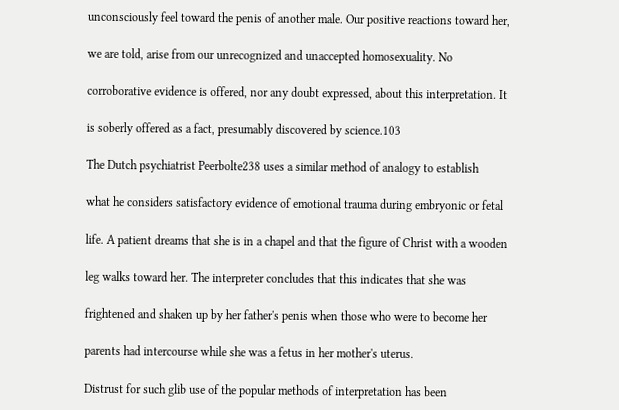unconsciously feel toward the penis of another male. Our positive reactions toward her,

we are told, arise from our unrecognized and unaccepted homosexuality. No

corroborative evidence is offered, nor any doubt expressed, about this interpretation. It

is soberly offered as a fact, presumably discovered by science.103

The Dutch psychiatrist Peerbolte238 uses a similar method of analogy to establish

what he considers satisfactory evidence of emotional trauma during embryonic or fetal

life. A patient dreams that she is in a chapel and that the figure of Christ with a wooden

leg walks toward her. The interpreter concludes that this indicates that she was

frightened and shaken up by her father's penis when those who were to become her

parents had intercourse while she was a fetus in her mother's uterus.

Distrust for such glib use of the popular methods of interpretation has been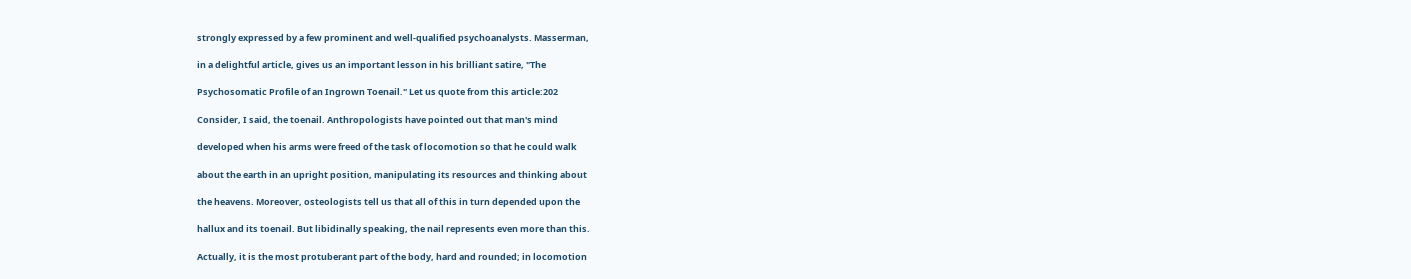strongly expressed by a few prominent and well-qualified psychoanalysts. Masserman,

in a delightful article, gives us an important lesson in his brilliant satire, "The

Psychosomatic Profile of an Ingrown Toenail." Let us quote from this article:202

Consider, I said, the toenail. Anthropologists have pointed out that man's mind

developed when his arms were freed of the task of locomotion so that he could walk

about the earth in an upright position, manipulating its resources and thinking about

the heavens. Moreover, osteologists tell us that all of this in turn depended upon the

hallux and its toenail. But libidinally speaking, the nail represents even more than this.

Actually, it is the most protuberant part of the body, hard and rounded; in locomotion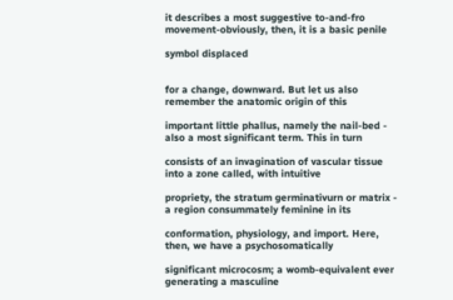it describes a most suggestive to-and-fro movement-obviously, then, it is a basic penile

symbol displaced


for a change, downward. But let us also remember the anatomic origin of this

important little phallus, namely the nail-bed - also a most significant term. This in turn

consists of an invagination of vascular tissue into a zone called, with intuitive

propriety, the stratum germinativurn or matrix - a region consummately feminine in its

conformation, physiology, and import. Here, then, we have a psychosomatically

significant microcosm; a womb-equivalent ever generating a masculine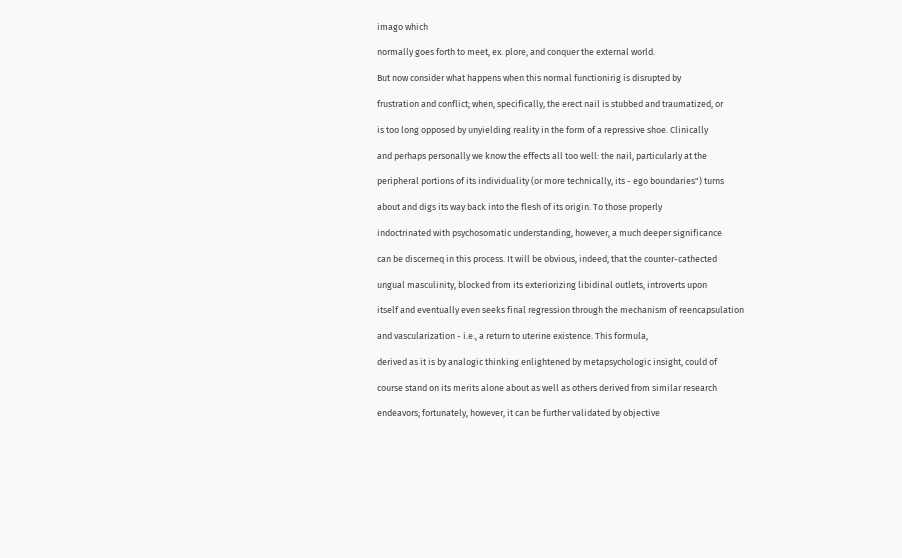imago which

normally goes forth to meet, ex. plore, and conquer the external world.

But now consider what happens when this normal functionirig is disrupted by

frustration and conflict; when, specifically, the erect nail is stubbed and traumatized, or

is too long opposed by unyielding reality in the form of a repressive shoe. Clinically

and perhaps personally we know the effects all too well: the nail, particularly at the

peripheral portions of its individuality (or more technically, its - ego boundaries") turns

about and digs its way back into the flesh of its origin. To those properly

indoctrinated with psychosomatic understanding, however, a much deeper significance

can be discerneq in this process. It will be obvious, indeed, that the counter-cathected

ungual masculinity, blocked from its exteriorizing libidinal outlets, introverts upon

itself and eventually even seeks final regression through the mechanism of reencapsulation

and vascularization - i.e., a return to uterine existence. This formula,

derived as it is by analogic thinking enlightened by metapsychologic insight, could of

course stand on its merits alone about as well as others derived from similar research

endeavors; fortunately, however, it can be further validated by objective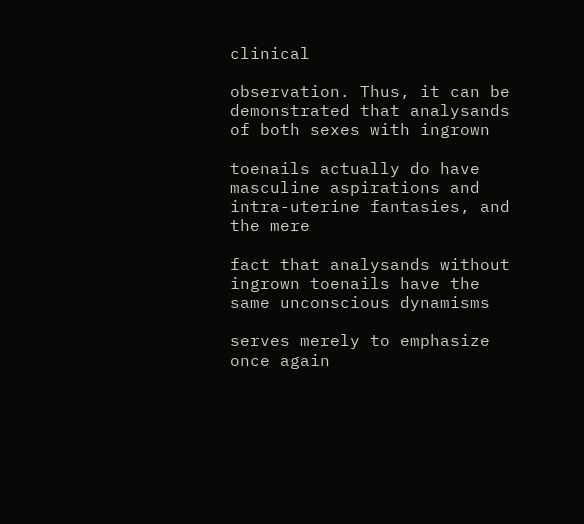clinical

observation. Thus, it can be demonstrated that analysands of both sexes with ingrown

toenails actually do have masculine aspirations and intra-uterine fantasies, and the mere

fact that analysands without ingrown toenails have the same unconscious dynamisms

serves merely to emphasize once again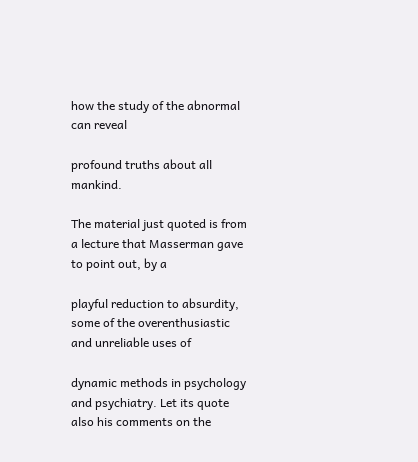how the study of the abnormal can reveal

profound truths about all mankind.

The material just quoted is from a lecture that Masserman gave to point out, by a

playful reduction to absurdity, some of the overenthusiastic and unreliable uses of

dynamic methods in psychology and psychiatry. Let its quote also his comments on the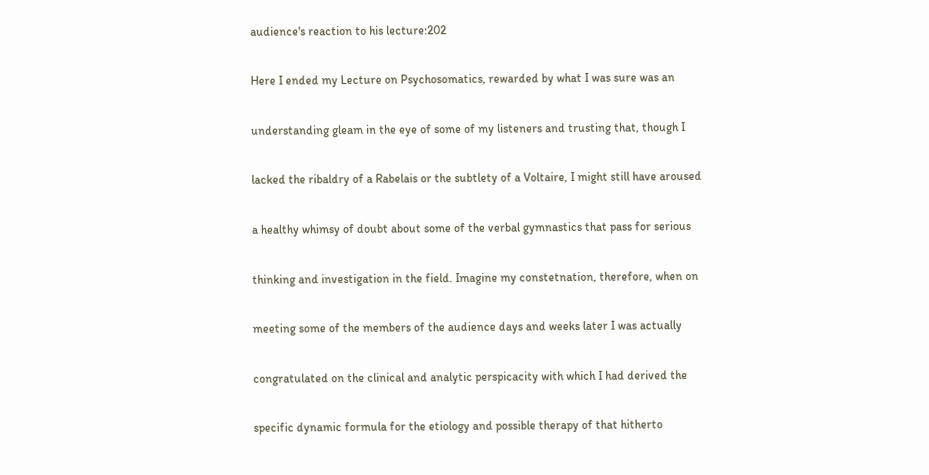audience's reaction to his lecture:202

Here I ended my Lecture on Psychosomatics, rewarded by what I was sure was an

understanding gleam in the eye of some of my listeners and trusting that, though I

lacked the ribaldry of a Rabelais or the subtlety of a Voltaire, I might still have aroused

a healthy whimsy of doubt about some of the verbal gymnastics that pass for serious

thinking and investigation in the field. Imagine my constetnation, therefore, when on

meeting some of the members of the audience days and weeks later I was actually

congratulated on the clinical and analytic perspicacity with which I had derived the

specific dynamic formula for the etiology and possible therapy of that hitherto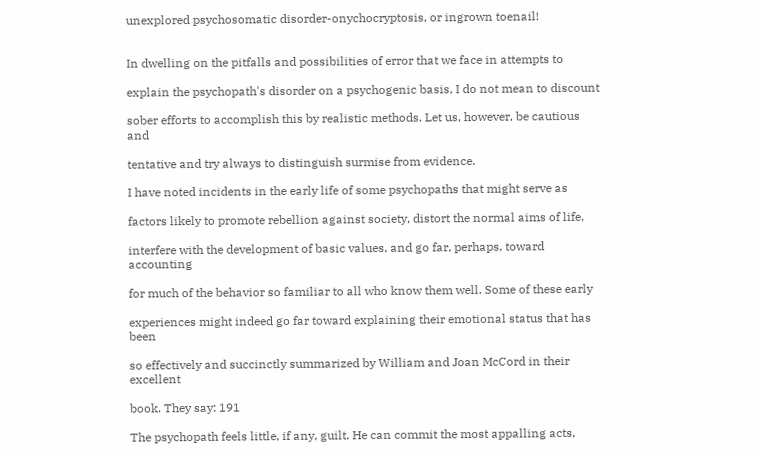unexplored psychosomatic disorder-onychocryptosis, or ingrown toenail!


In dwelling on the pitfalls and possibilities of error that we face in attempts to

explain the psychopath's disorder on a psychogenic basis, I do not mean to discount

sober efforts to accomplish this by realistic methods. Let us, however, be cautious and

tentative and try always to distinguish surmise from evidence.

I have noted incidents in the early life of some psychopaths that might serve as

factors likely to promote rebellion against society, distort the normal aims of life,

interfere with the development of basic values, and go far, perhaps, toward accounting

for much of the behavior so familiar to all who know them well. Some of these early

experiences might indeed go far toward explaining their emotional status that has been

so effectively and succinctly summarized by William and Joan McCord in their excellent

book. They say: 191

The psychopath feels little, if any, guilt. He can commit the most appalling acts,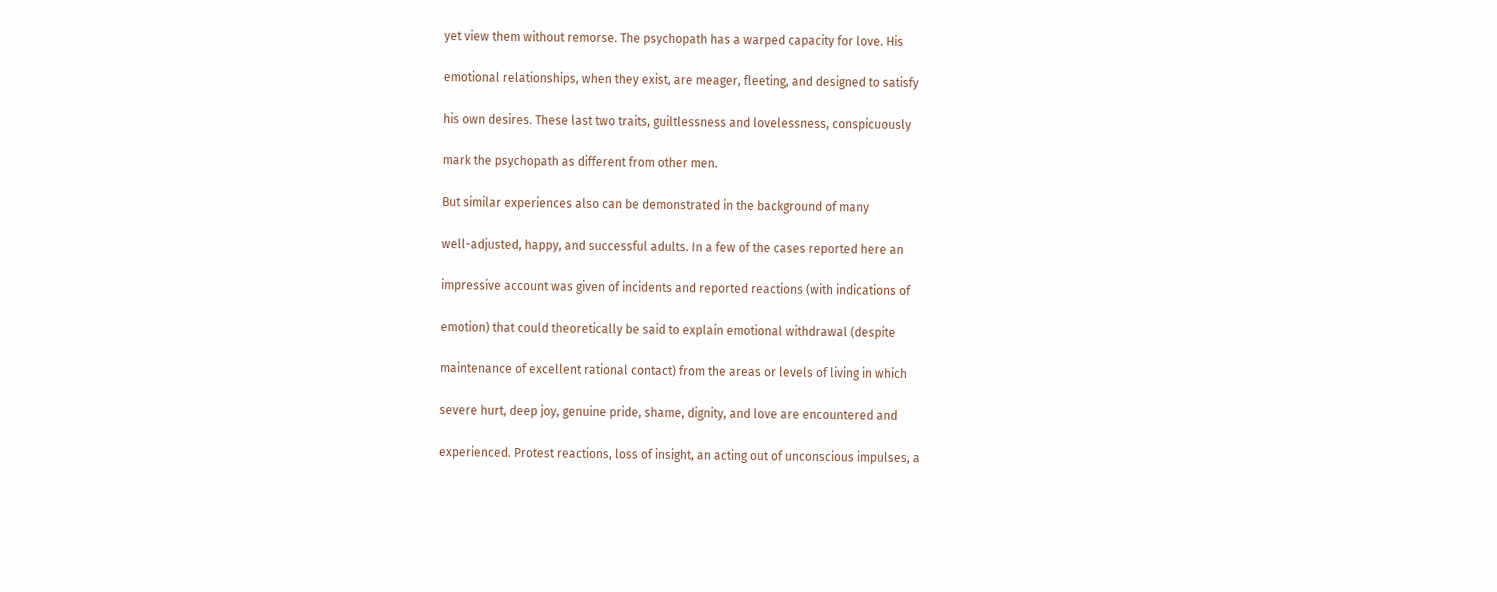yet view them without remorse. The psychopath has a warped capacity for love. His

emotional relationships, when they exist, are meager, fleeting, and designed to satisfy

his own desires. These last two traits, guiltlessness and lovelessness, conspicuously

mark the psychopath as different from other men.

But similar experiences also can be demonstrated in the background of many

well-adjusted, happy, and successful adults. In a few of the cases reported here an

impressive account was given of incidents and reported reactions (with indications of

emotion) that could theoretically be said to explain emotional withdrawal (despite

maintenance of excellent rational contact) from the areas or levels of living in which

severe hurt, deep joy, genuine pride, shame, dignity, and love are encountered and

experienced. Protest reactions, loss of insight, an acting out of unconscious impulses, a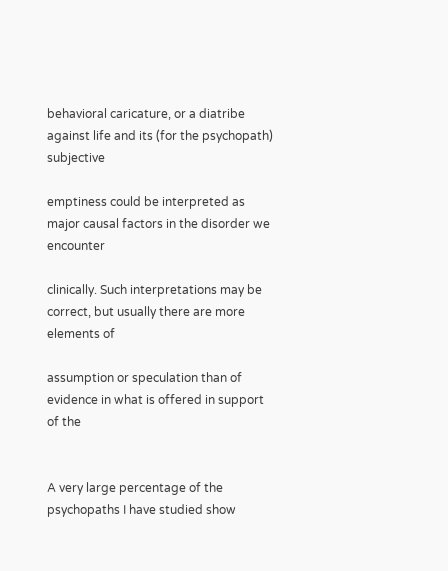behavioral caricature, or a diatribe against life and its (for the psychopath) subjective

emptiness could be interpreted as major causal factors in the disorder we encounter

clinically. Such interpretations may be correct, but usually there are more elements of

assumption or speculation than of evidence in what is offered in support of the


A very large percentage of the psychopaths I have studied show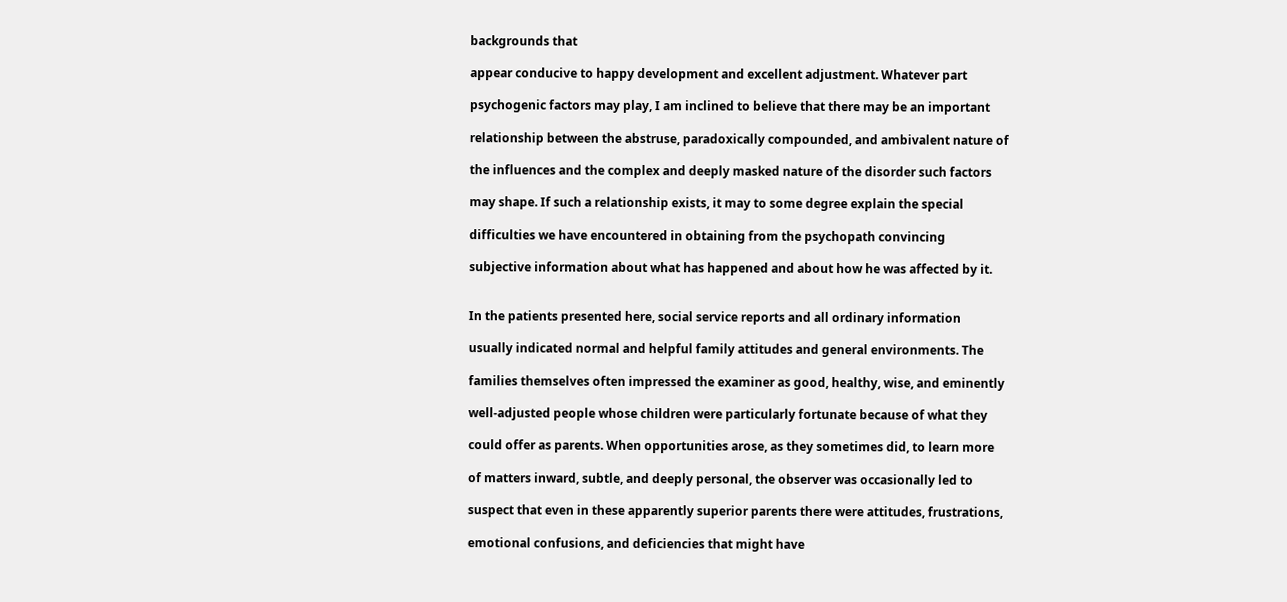backgrounds that

appear conducive to happy development and excellent adjustment. Whatever part

psychogenic factors may play, I am inclined to believe that there may be an important

relationship between the abstruse, paradoxically compounded, and ambivalent nature of

the influences and the complex and deeply masked nature of the disorder such factors

may shape. If such a relationship exists, it may to some degree explain the special

difficulties we have encountered in obtaining from the psychopath convincing

subjective information about what has happened and about how he was affected by it.


In the patients presented here, social service reports and all ordinary information

usually indicated normal and helpful family attitudes and general environments. The

families themselves often impressed the examiner as good, healthy, wise, and eminently

well-adjusted people whose children were particularly fortunate because of what they

could offer as parents. When opportunities arose, as they sometimes did, to learn more

of matters inward, subtle, and deeply personal, the observer was occasionally led to

suspect that even in these apparently superior parents there were attitudes, frustrations,

emotional confusions, and deficiencies that might have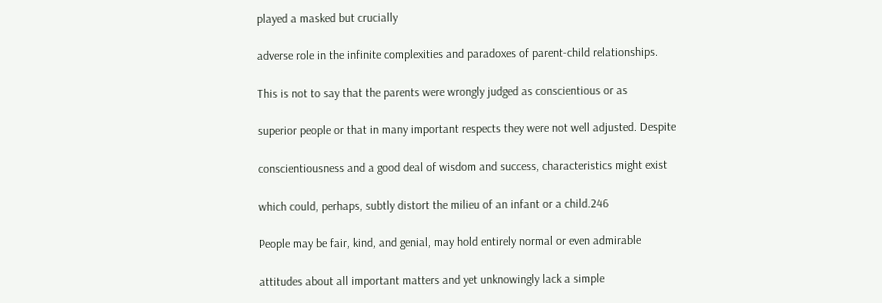played a masked but crucially

adverse role in the infinite complexities and paradoxes of parent-child relationships.

This is not to say that the parents were wrongly judged as conscientious or as

superior people or that in many important respects they were not well adjusted. Despite

conscientiousness and a good deal of wisdom and success, characteristics might exist

which could, perhaps, subtly distort the milieu of an infant or a child.246

People may be fair, kind, and genial, may hold entirely normal or even admirable

attitudes about all important matters and yet unknowingly lack a simple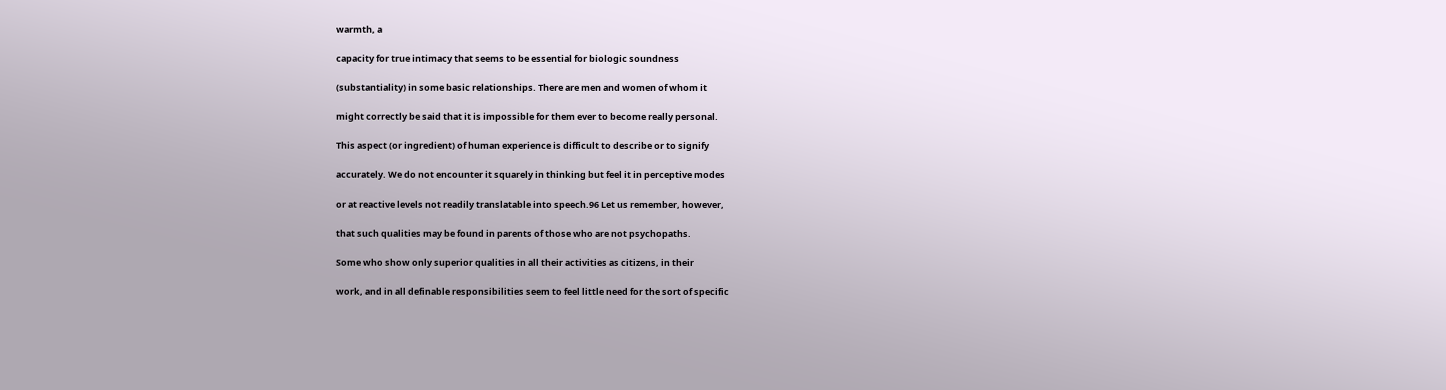warmth, a

capacity for true intimacy that seems to be essential for biologic soundness

(substantiality) in some basic relationships. There are men and women of whom it

might correctly be said that it is impossible for them ever to become really personal.

This aspect (or ingredient) of human experience is difficult to describe or to signify

accurately. We do not encounter it squarely in thinking but feel it in perceptive modes

or at reactive levels not readily translatable into speech.96 Let us remember, however,

that such qualities may be found in parents of those who are not psychopaths.

Some who show only superior qualities in all their activities as citizens, in their

work, and in all definable responsibilities seem to feel little need for the sort of specific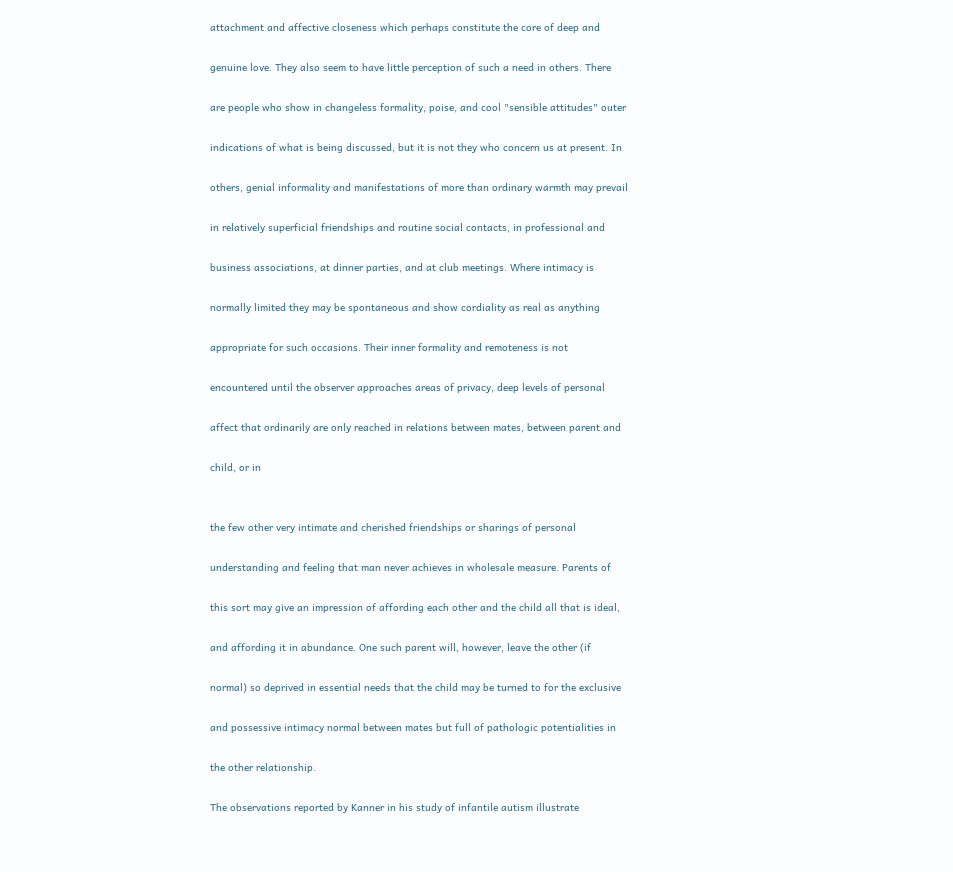attachment and affective closeness which perhaps constitute the core of deep and

genuine love. They also seem to have little perception of such a need in others. There

are people who show in changeless formality, poise, and cool "sensible attitudes" outer

indications of what is being discussed, but it is not they who concern us at present. In

others, genial informality and manifestations of more than ordinary warmth may prevail

in relatively superficial friendships and routine social contacts, in professional and

business associations, at dinner parties, and at club meetings. Where intimacy is

normally limited they may be spontaneous and show cordiality as real as anything

appropriate for such occasions. Their inner formality and remoteness is not

encountered until the observer approaches areas of privacy, deep levels of personal

affect that ordinarily are only reached in relations between mates, between parent and

child, or in


the few other very intimate and cherished friendships or sharings of personal

understanding and feeling that man never achieves in wholesale measure. Parents of

this sort may give an impression of affording each other and the child all that is ideal,

and affording it in abundance. One such parent will, however, leave the other (if

normal) so deprived in essential needs that the child may be turned to for the exclusive

and possessive intimacy normal between mates but full of pathologic potentialities in

the other relationship.

The observations reported by Kanner in his study of infantile autism illustrate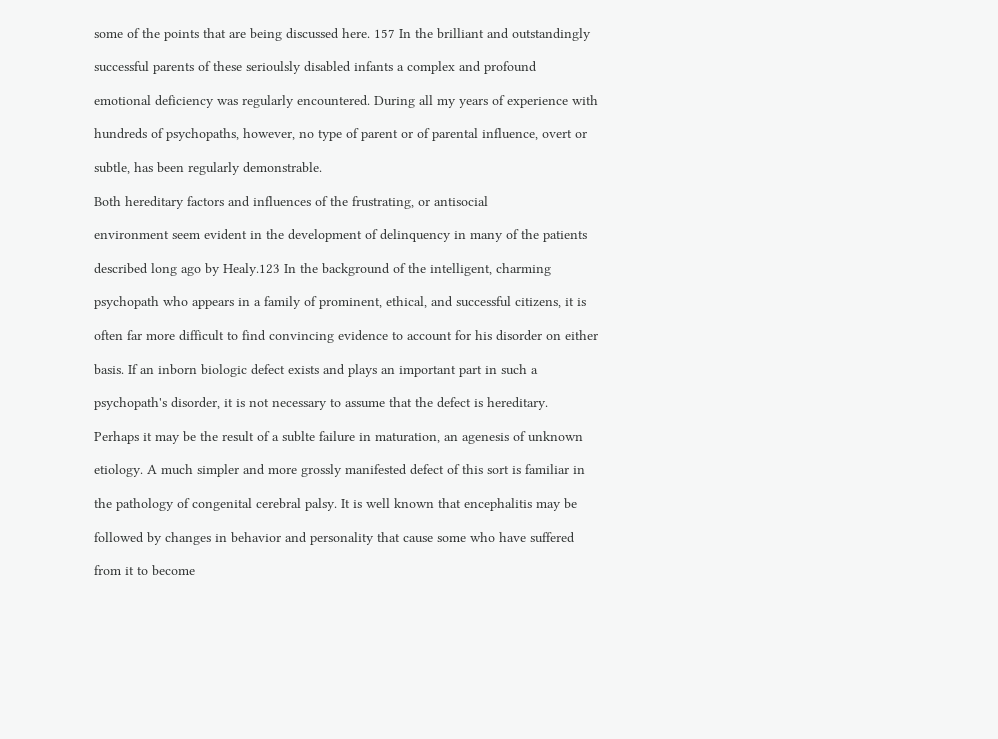some of the points that are being discussed here. 157 In the brilliant and outstandingly

successful parents of these serioulsly disabled infants a complex and profound

emotional deficiency was regularly encountered. During all my years of experience with

hundreds of psychopaths, however, no type of parent or of parental influence, overt or

subtle, has been regularly demonstrable.

Both hereditary factors and influences of the frustrating, or antisocial

environment seem evident in the development of delinquency in many of the patients

described long ago by Healy.123 In the background of the intelligent, charming

psychopath who appears in a family of prominent, ethical, and successful citizens, it is

often far more difficult to find convincing evidence to account for his disorder on either

basis. If an inborn biologic defect exists and plays an important part in such a

psychopath's disorder, it is not necessary to assume that the defect is hereditary.

Perhaps it may be the result of a sublte failure in maturation, an agenesis of unknown

etiology. A much simpler and more grossly manifested defect of this sort is familiar in

the pathology of congenital cerebral palsy. It is well known that encephalitis may be

followed by changes in behavior and personality that cause some who have suffered

from it to become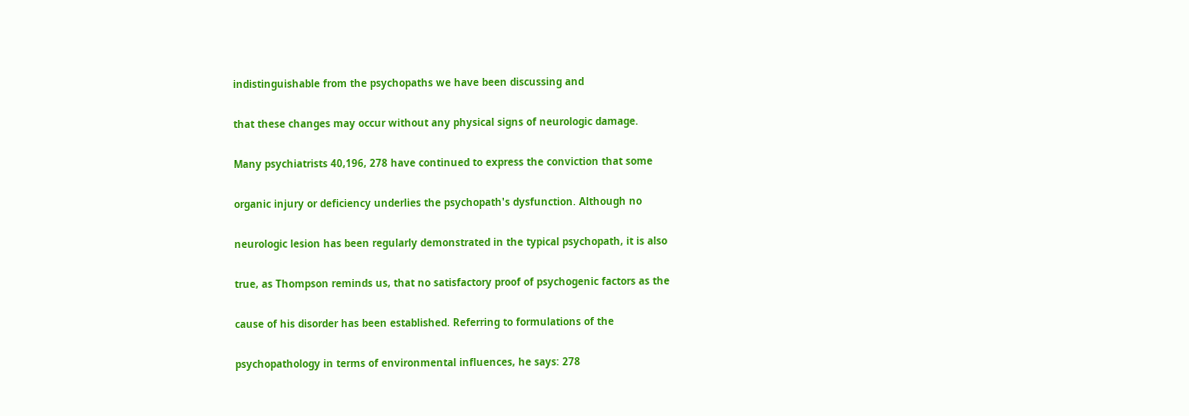indistinguishable from the psychopaths we have been discussing and

that these changes may occur without any physical signs of neurologic damage.

Many psychiatrists 40,196, 278 have continued to express the conviction that some

organic injury or deficiency underlies the psychopath's dysfunction. Although no

neurologic lesion has been regularly demonstrated in the typical psychopath, it is also

true, as Thompson reminds us, that no satisfactory proof of psychogenic factors as the

cause of his disorder has been established. Referring to formulations of the

psychopathology in terms of environmental influences, he says: 278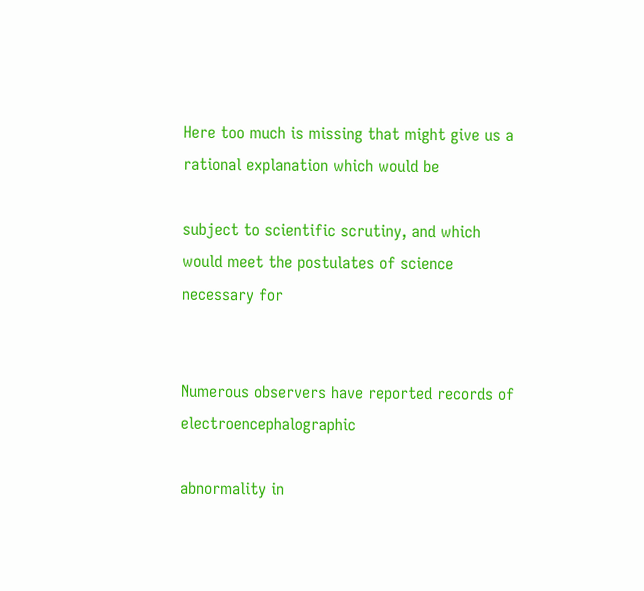Here too much is missing that might give us a rational explanation which would be

subject to scientific scrutiny, and which would meet the postulates of science necessary for


Numerous observers have reported records of electroencephalographic

abnormality in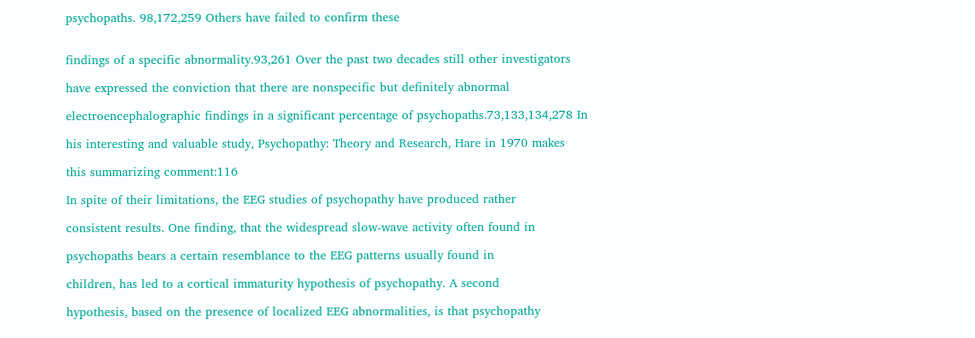psychopaths. 98,172,259 Others have failed to confirm these


findings of a specific abnormality.93,261 Over the past two decades still other investigators

have expressed the conviction that there are nonspecific but definitely abnormal

electroencephalographic findings in a significant percentage of psychopaths.73,133,134,278 In

his interesting and valuable study, Psychopathy: Theory and Research, Hare in 1970 makes

this summarizing comment:116

In spite of their limitations, the EEG studies of psychopathy have produced rather

consistent results. One finding, that the widespread slow-wave activity often found in

psychopaths bears a certain resemblance to the EEG patterns usually found in

children, has led to a cortical immaturity hypothesis of psychopathy. A second

hypothesis, based on the presence of localized EEG abnormalities, is that psychopathy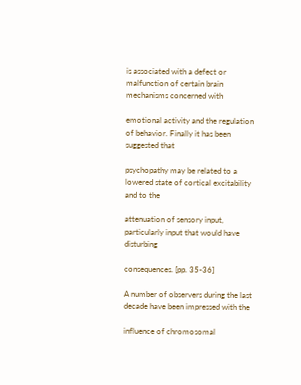is associated with a defect or malfunction of certain brain mechanisms concerned with

emotional activity and the regulation of behavior. Finally it has been suggested that

psychopathy may be related to a lowered state of cortical excitability and to the

attenuation of sensory input, particularly input that would have disturbing

consequences. [pp. 35-36]

A number of observers during the last decade have been impressed with the

influence of chromosomal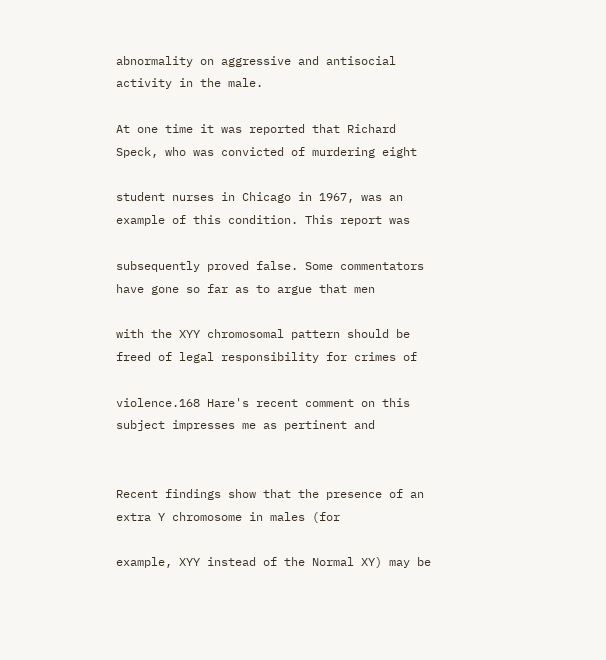abnormality on aggressive and antisocial activity in the male.

At one time it was reported that Richard Speck, who was convicted of murdering eight

student nurses in Chicago in 1967, was an example of this condition. This report was

subsequently proved false. Some commentators have gone so far as to argue that men

with the XYY chromosomal pattern should be freed of legal responsibility for crimes of

violence.168 Hare's recent comment on this subject impresses me as pertinent and


Recent findings show that the presence of an extra Y chromosome in males (for

example, XYY instead of the Normal XY) may be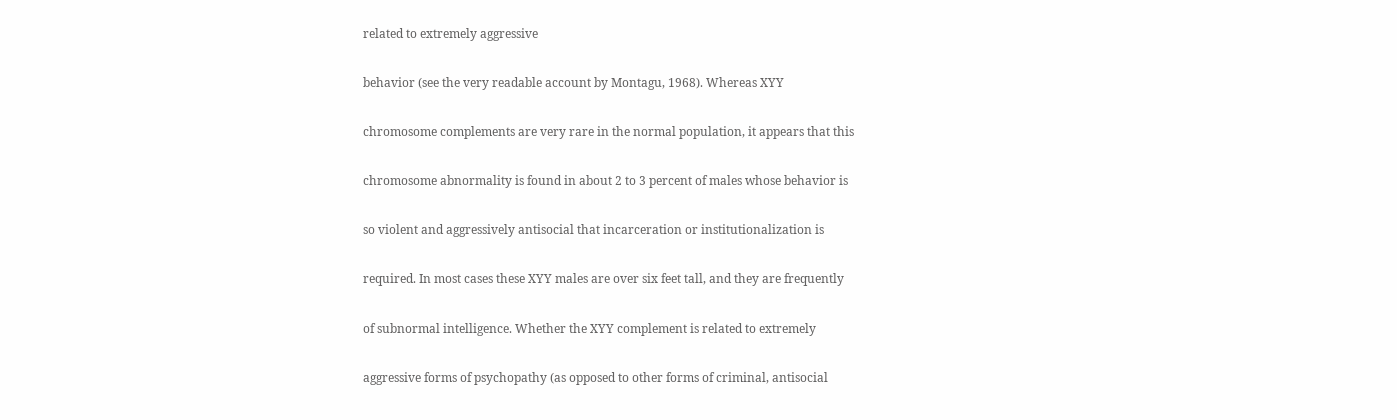related to extremely aggressive

behavior (see the very readable account by Montagu, 1968). Whereas XYY

chromosome complements are very rare in the normal population, it appears that this

chromosome abnormality is found in about 2 to 3 percent of males whose behavior is

so violent and aggressively antisocial that incarceration or institutionalization is

required. In most cases these XYY males are over six feet tall, and they are frequently

of subnormal intelligence. Whether the XYY complement is related to extremely

aggressive forms of psychopathy (as opposed to other forms of criminal, antisocial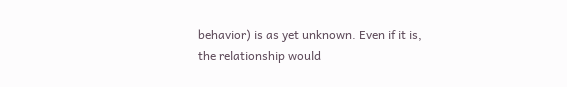behavior) is as yet unknown. Even if it is, the relationship would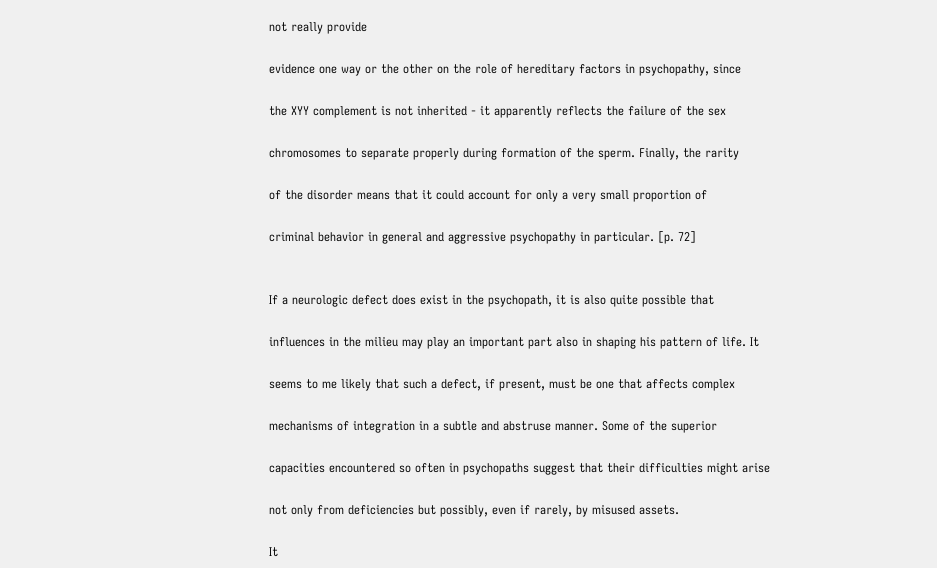not really provide

evidence one way or the other on the role of hereditary factors in psychopathy, since

the XYY complement is not inherited - it apparently reflects the failure of the sex

chromosomes to separate properly during formation of the sperm. Finally, the rarity

of the disorder means that it could account for only a very small proportion of

criminal behavior in general and aggressive psychopathy in particular. [p. 72]


If a neurologic defect does exist in the psychopath, it is also quite possible that

influences in the milieu may play an important part also in shaping his pattern of life. It

seems to me likely that such a defect, if present, must be one that affects complex

mechanisms of integration in a subtle and abstruse manner. Some of the superior

capacities encountered so often in psychopaths suggest that their difficulties might arise

not only from deficiencies but possibly, even if rarely, by misused assets.

It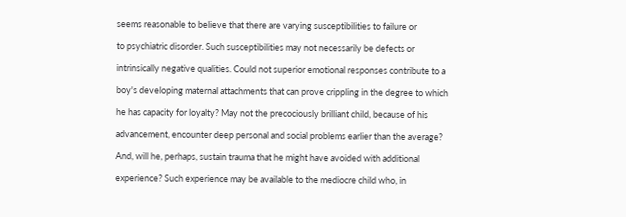seems reasonable to believe that there are varying susceptibilities to failure or

to psychiatric disorder. Such susceptibilities may not necessarily be defects or

intrinsically negative qualities. Could not superior emotional responses contribute to a

boy's developing maternal attachments that can prove crippling in the degree to which

he has capacity for loyalty? May not the precociously brilliant child, because of his

advancement, encounter deep personal and social problems earlier than the average?

And, will he, perhaps, sustain trauma that he might have avoided with additional

experience? Such experience may be available to the mediocre child who, in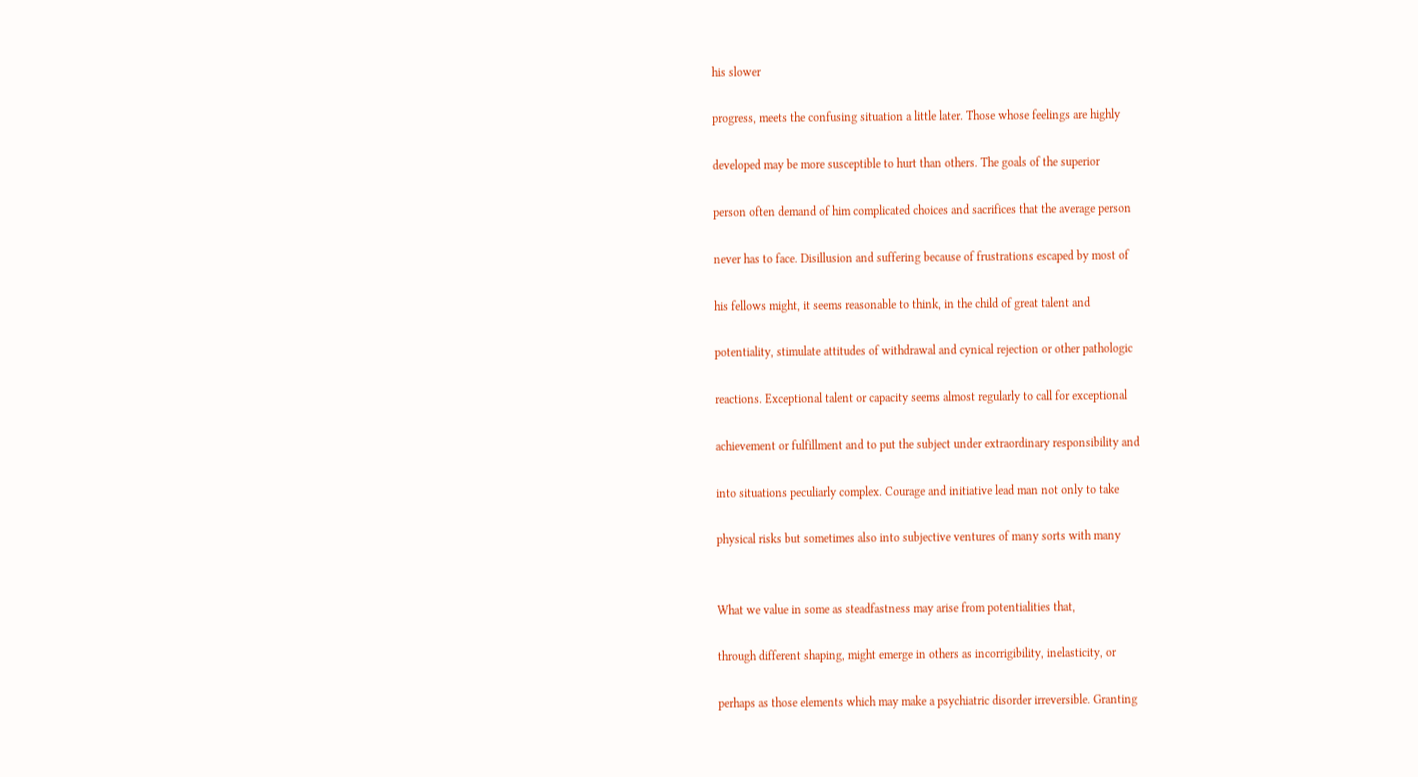his slower

progress, meets the confusing situation a little later. Those whose feelings are highly

developed may be more susceptible to hurt than others. The goals of the superior

person often demand of him complicated choices and sacrifices that the average person

never has to face. Disillusion and suffering because of frustrations escaped by most of

his fellows might, it seems reasonable to think, in the child of great talent and

potentiality, stimulate attitudes of withdrawal and cynical rejection or other pathologic

reactions. Exceptional talent or capacity seems almost regularly to call for exceptional

achievement or fulfillment and to put the subject under extraordinary responsibility and

into situations peculiarly complex. Courage and initiative lead man not only to take

physical risks but sometimes also into subjective ventures of many sorts with many


What we value in some as steadfastness may arise from potentialities that,

through different shaping, might emerge in others as incorrigibility, inelasticity, or

perhaps as those elements which may make a psychiatric disorder irreversible. Granting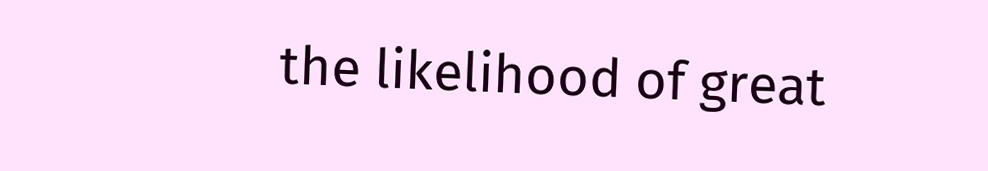the likelihood of great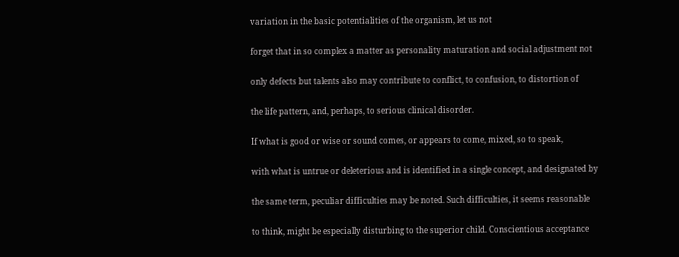variation in the basic potentialities of the organism, let us not

forget that in so complex a matter as personality maturation and social adjustment not

only defects but talents also may contribute to conflict, to confusion, to distortion of

the life pattern, and, perhaps, to serious clinical disorder.

If what is good or wise or sound comes, or appears to come, mixed, so to speak,

with what is untrue or deleterious and is identified in a single concept, and designated by

the same term, peculiar difficulties may be noted. Such difficulties, it seems reasonable

to think, might be especially disturbing to the superior child. Conscientious acceptance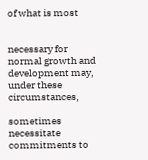of what is most


necessary for normal growth and development may, under these circumstances,

sometimes necessitate commitments to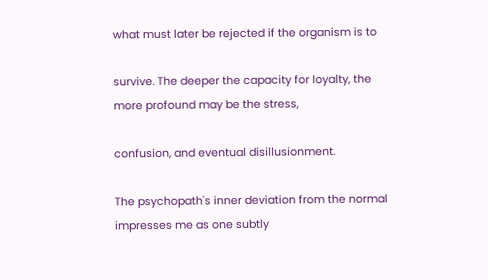what must later be rejected if the organism is to

survive. The deeper the capacity for loyalty, the more profound may be the stress,

confusion, and eventual disillusionment.

The psychopath's inner deviation from the normal impresses me as one subtly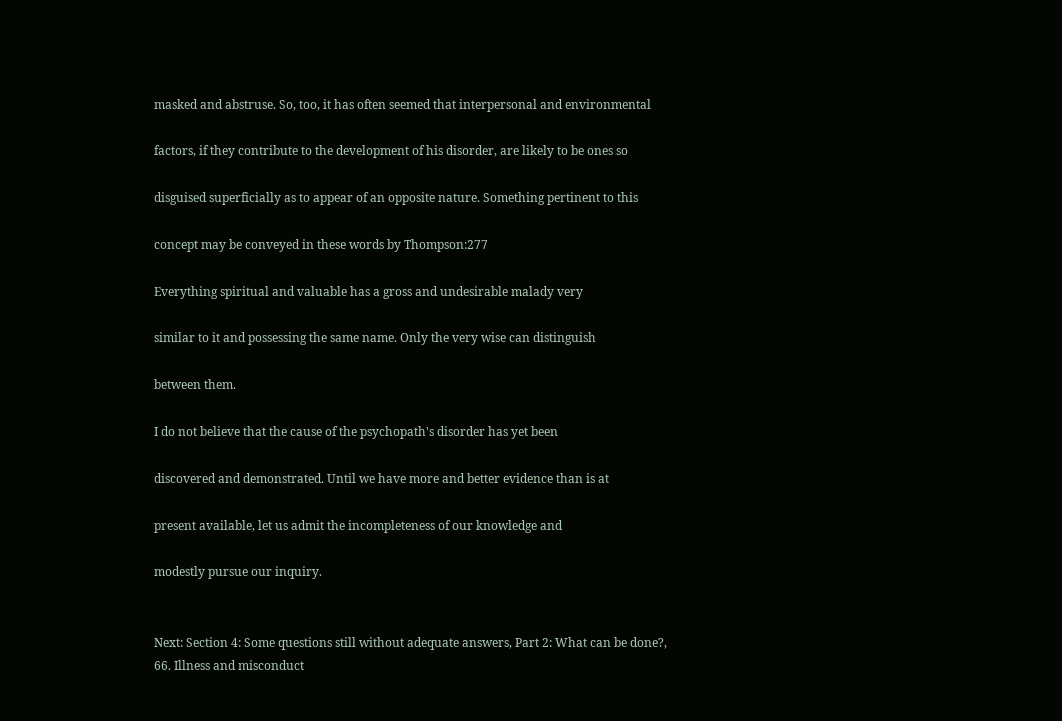masked and abstruse. So, too, it has often seemed that interpersonal and environmental

factors, if they contribute to the development of his disorder, are likely to be ones so

disguised superficially as to appear of an opposite nature. Something pertinent to this

concept may be conveyed in these words by Thompson:277

Everything spiritual and valuable has a gross and undesirable malady very

similar to it and possessing the same name. Only the very wise can distinguish

between them.

I do not believe that the cause of the psychopath's disorder has yet been

discovered and demonstrated. Until we have more and better evidence than is at

present available, let us admit the incompleteness of our knowledge and

modestly pursue our inquiry.


Next: Section 4: Some questions still without adequate answers, Part 2: What can be done?, 66. Illness and misconduct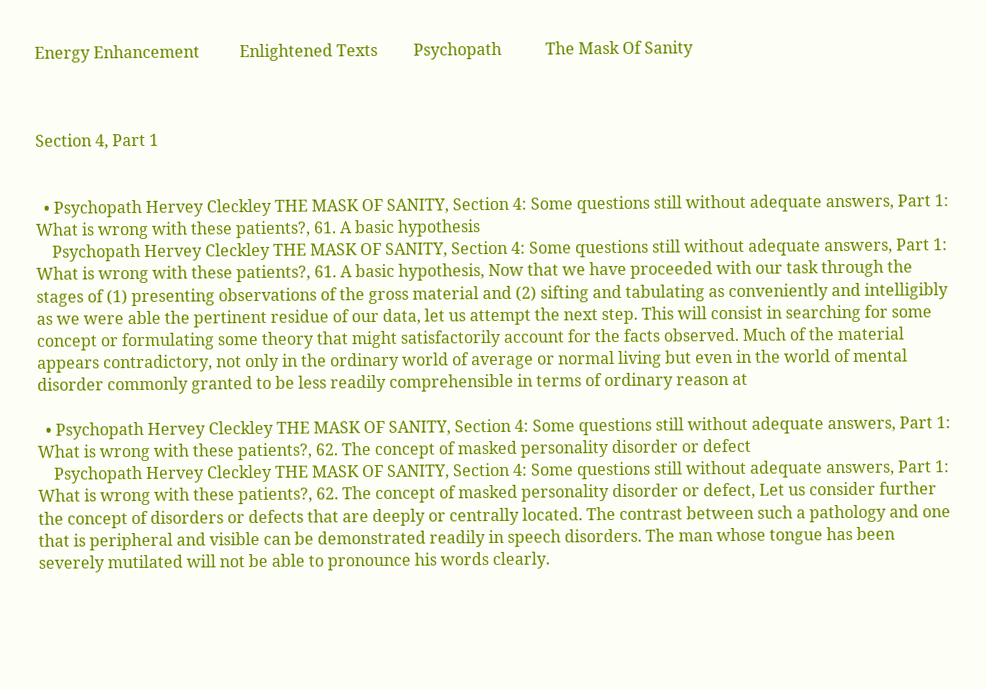Energy Enhancement          Enlightened Texts         Psychopath           The Mask Of Sanity



Section 4, Part 1


  • Psychopath Hervey Cleckley THE MASK OF SANITY, Section 4: Some questions still without adequate answers, Part 1: What is wrong with these patients?, 61. A basic hypothesis
    Psychopath Hervey Cleckley THE MASK OF SANITY, Section 4: Some questions still without adequate answers, Part 1: What is wrong with these patients?, 61. A basic hypothesis, Now that we have proceeded with our task through the stages of (1) presenting observations of the gross material and (2) sifting and tabulating as conveniently and intelligibly as we were able the pertinent residue of our data, let us attempt the next step. This will consist in searching for some concept or formulating some theory that might satisfactorily account for the facts observed. Much of the material appears contradictory, not only in the ordinary world of average or normal living but even in the world of mental disorder commonly granted to be less readily comprehensible in terms of ordinary reason at

  • Psychopath Hervey Cleckley THE MASK OF SANITY, Section 4: Some questions still without adequate answers, Part 1: What is wrong with these patients?, 62. The concept of masked personality disorder or defect
    Psychopath Hervey Cleckley THE MASK OF SANITY, Section 4: Some questions still without adequate answers, Part 1: What is wrong with these patients?, 62. The concept of masked personality disorder or defect, Let us consider further the concept of disorders or defects that are deeply or centrally located. The contrast between such a pathology and one that is peripheral and visible can be demonstrated readily in speech disorders. The man whose tongue has been severely mutilated will not be able to pronounce his words clearly.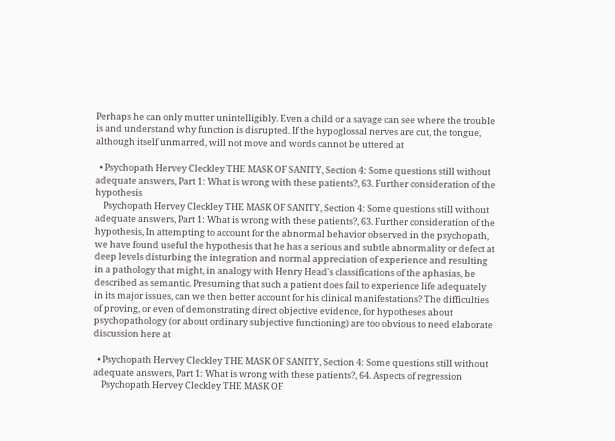Perhaps he can only mutter unintelligibly. Even a child or a savage can see where the trouble is and understand why function is disrupted. If the hypoglossal nerves are cut, the tongue, although itself unmarred, will not move and words cannot be uttered at

  • Psychopath Hervey Cleckley THE MASK OF SANITY, Section 4: Some questions still without adequate answers, Part 1: What is wrong with these patients?, 63. Further consideration of the hypothesis
    Psychopath Hervey Cleckley THE MASK OF SANITY, Section 4: Some questions still without adequate answers, Part 1: What is wrong with these patients?, 63. Further consideration of the hypothesis, In attempting to account for the abnormal behavior observed in the psychopath, we have found useful the hypothesis that he has a serious and subtle abnormality or defect at deep levels disturbing the integration and normal appreciation of experience and resulting in a pathology that might, in analogy with Henry Head's classifications of the aphasias, be described as semantic. Presuming that such a patient does fail to experience life adequately in its major issues, can we then better account for his clinical manifestations? The difficulties of proving, or even of demonstrating direct objective evidence, for hypotheses about psychopathology (or about ordinary subjective functioning) are too obvious to need elaborate discussion here at

  • Psychopath Hervey Cleckley THE MASK OF SANITY, Section 4: Some questions still without adequate answers, Part 1: What is wrong with these patients?, 64. Aspects of regression
    Psychopath Hervey Cleckley THE MASK OF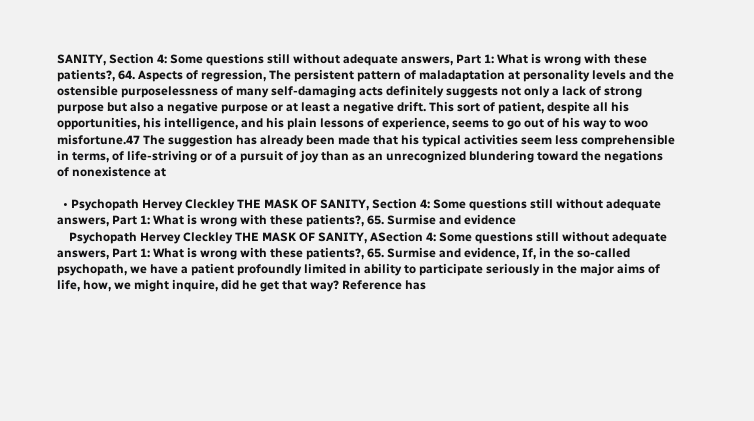SANITY, Section 4: Some questions still without adequate answers, Part 1: What is wrong with these patients?, 64. Aspects of regression, The persistent pattern of maladaptation at personality levels and the ostensible purposelessness of many self-damaging acts definitely suggests not only a lack of strong purpose but also a negative purpose or at least a negative drift. This sort of patient, despite all his opportunities, his intelligence, and his plain lessons of experience, seems to go out of his way to woo misfortune.47 The suggestion has already been made that his typical activities seem less comprehensible in terms, of life-striving or of a pursuit of joy than as an unrecognized blundering toward the negations of nonexistence at

  • Psychopath Hervey Cleckley THE MASK OF SANITY, Section 4: Some questions still without adequate answers, Part 1: What is wrong with these patients?, 65. Surmise and evidence
    Psychopath Hervey Cleckley THE MASK OF SANITY, ASection 4: Some questions still without adequate answers, Part 1: What is wrong with these patients?, 65. Surmise and evidence, If, in the so-called psychopath, we have a patient profoundly limited in ability to participate seriously in the major aims of life, how, we might inquire, did he get that way? Reference has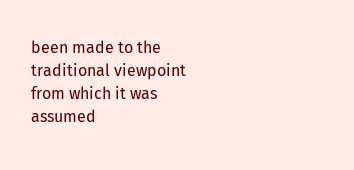been made to the traditional viewpoint from which it was assumed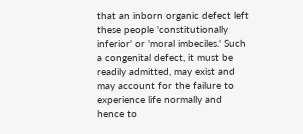that an inborn organic defect left these people 'constitutionally inferior' or 'moral imbeciles.' Such a congenital defect, it must be readily admitted, may exist and may account for the failure to experience life normally and hence to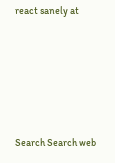react sanely at





Search Search web